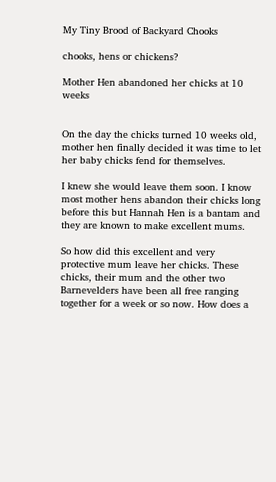My Tiny Brood of Backyard Chooks

chooks, hens or chickens?

Mother Hen abandoned her chicks at 10 weeks


On the day the chicks turned 10 weeks old, mother hen finally decided it was time to let her baby chicks fend for themselves.

I knew she would leave them soon. I know most mother hens abandon their chicks long before this but Hannah Hen is a bantam and they are known to make excellent mums.

So how did this excellent and very protective mum leave her chicks. These chicks, their mum and the other two Barnevelders have been all free ranging together for a week or so now. How does a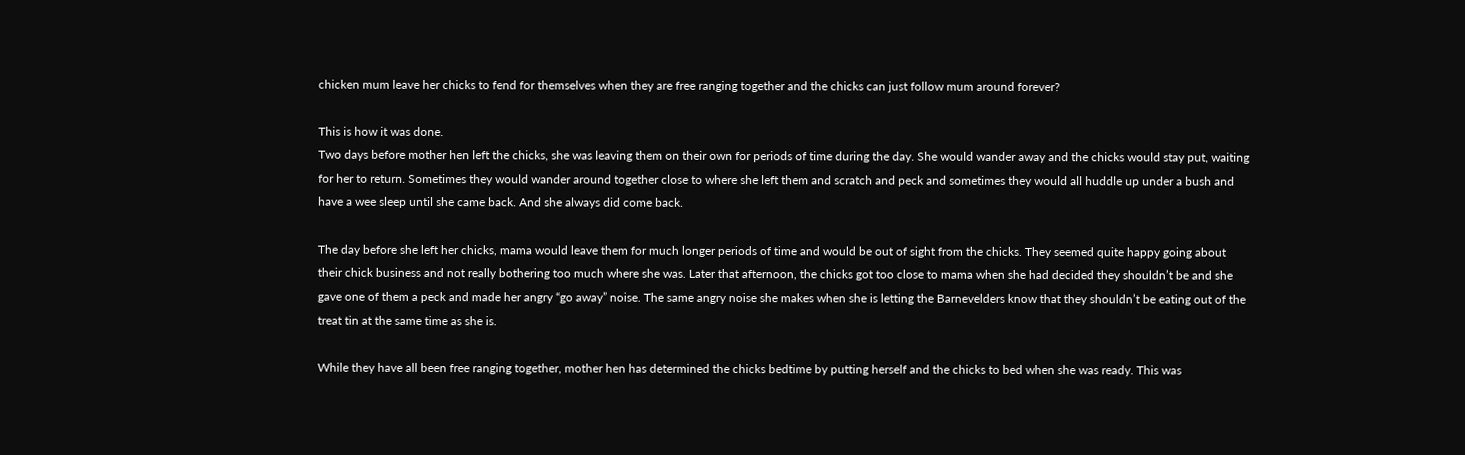chicken mum leave her chicks to fend for themselves when they are free ranging together and the chicks can just follow mum around forever?

This is how it was done.
Two days before mother hen left the chicks, she was leaving them on their own for periods of time during the day. She would wander away and the chicks would stay put, waiting for her to return. Sometimes they would wander around together close to where she left them and scratch and peck and sometimes they would all huddle up under a bush and have a wee sleep until she came back. And she always did come back.

The day before she left her chicks, mama would leave them for much longer periods of time and would be out of sight from the chicks. They seemed quite happy going about their chick business and not really bothering too much where she was. Later that afternoon, the chicks got too close to mama when she had decided they shouldn’t be and she gave one of them a peck and made her angry “go away” noise. The same angry noise she makes when she is letting the Barnevelders know that they shouldn’t be eating out of the treat tin at the same time as she is.

While they have all been free ranging together, mother hen has determined the chicks bedtime by putting herself and the chicks to bed when she was ready. This was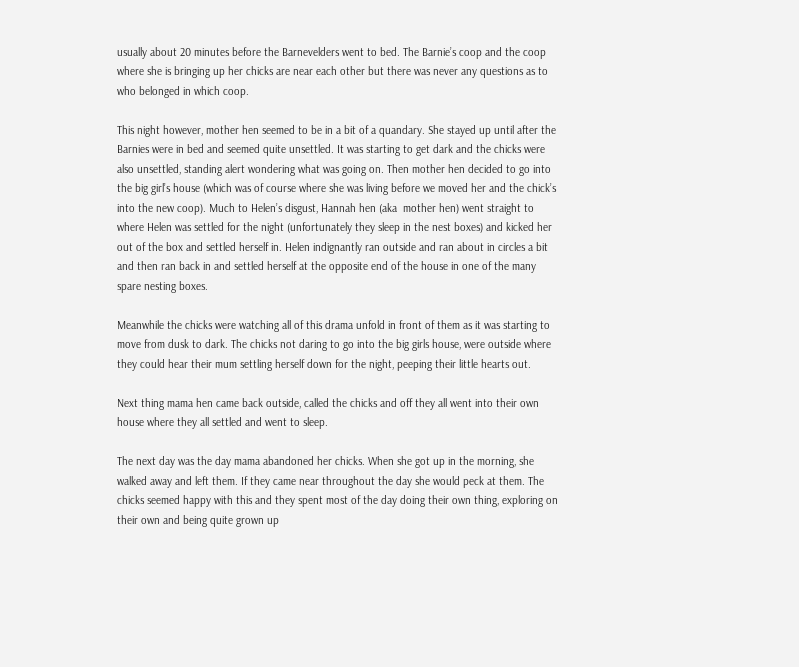usually about 20 minutes before the Barnevelders went to bed. The Barnie’s coop and the coop where she is bringing up her chicks are near each other but there was never any questions as to who belonged in which coop.

This night however, mother hen seemed to be in a bit of a quandary. She stayed up until after the Barnies were in bed and seemed quite unsettled. It was starting to get dark and the chicks were also unsettled, standing alert wondering what was going on. Then mother hen decided to go into the big girl’s house (which was of course where she was living before we moved her and the chick’s into the new coop). Much to Helen’s disgust, Hannah hen (aka  mother hen) went straight to where Helen was settled for the night (unfortunately they sleep in the nest boxes) and kicked her out of the box and settled herself in. Helen indignantly ran outside and ran about in circles a bit and then ran back in and settled herself at the opposite end of the house in one of the many spare nesting boxes.

Meanwhile the chicks were watching all of this drama unfold in front of them as it was starting to move from dusk to dark. The chicks not daring to go into the big girls house, were outside where they could hear their mum settling herself down for the night, peeping their little hearts out.

Next thing mama hen came back outside, called the chicks and off they all went into their own house where they all settled and went to sleep.

The next day was the day mama abandoned her chicks. When she got up in the morning, she walked away and left them. If they came near throughout the day she would peck at them. The chicks seemed happy with this and they spent most of the day doing their own thing, exploring on their own and being quite grown up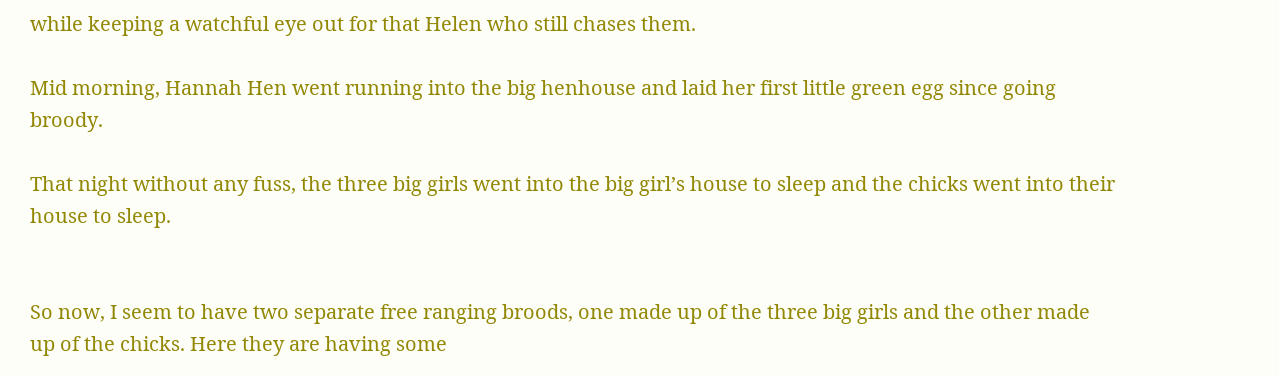while keeping a watchful eye out for that Helen who still chases them.

Mid morning, Hannah Hen went running into the big henhouse and laid her first little green egg since going broody.

That night without any fuss, the three big girls went into the big girl’s house to sleep and the chicks went into their house to sleep.


So now, I seem to have two separate free ranging broods, one made up of the three big girls and the other made up of the chicks. Here they are having some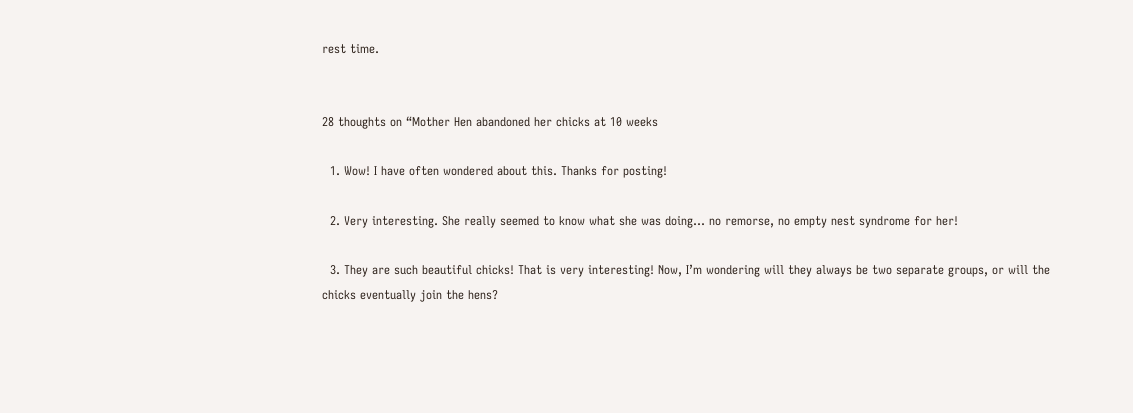rest time.


28 thoughts on “Mother Hen abandoned her chicks at 10 weeks

  1. Wow! I have often wondered about this. Thanks for posting!

  2. Very interesting. She really seemed to know what she was doing… no remorse, no empty nest syndrome for her!

  3. They are such beautiful chicks! That is very interesting! Now, I’m wondering will they always be two separate groups, or will the chicks eventually join the hens?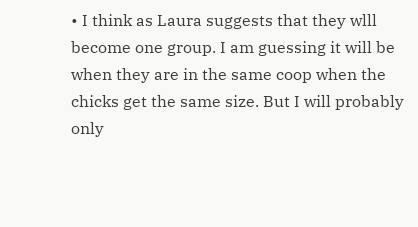• I think as Laura suggests that they wlll become one group. I am guessing it will be when they are in the same coop when the chicks get the same size. But I will probably only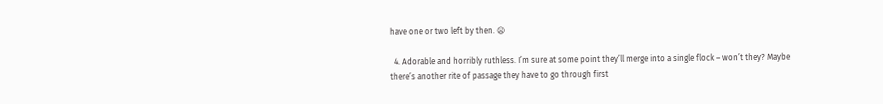have one or two left by then. 😦

  4. Adorable and horribly ruthless. I’m sure at some point they’ll merge into a single flock – won’t they? Maybe there’s another rite of passage they have to go through first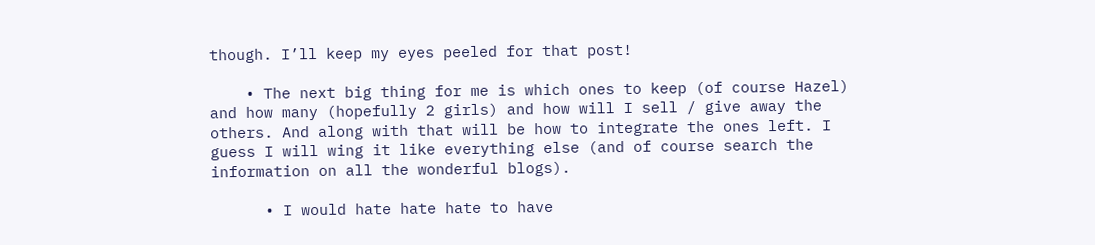though. I’ll keep my eyes peeled for that post!

    • The next big thing for me is which ones to keep (of course Hazel) and how many (hopefully 2 girls) and how will I sell / give away the others. And along with that will be how to integrate the ones left. I guess I will wing it like everything else (and of course search the information on all the wonderful blogs).

      • I would hate hate hate to have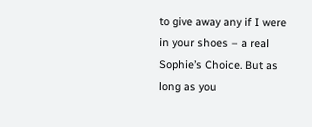to give away any if I were in your shoes – a real Sophie’s Choice. But as long as you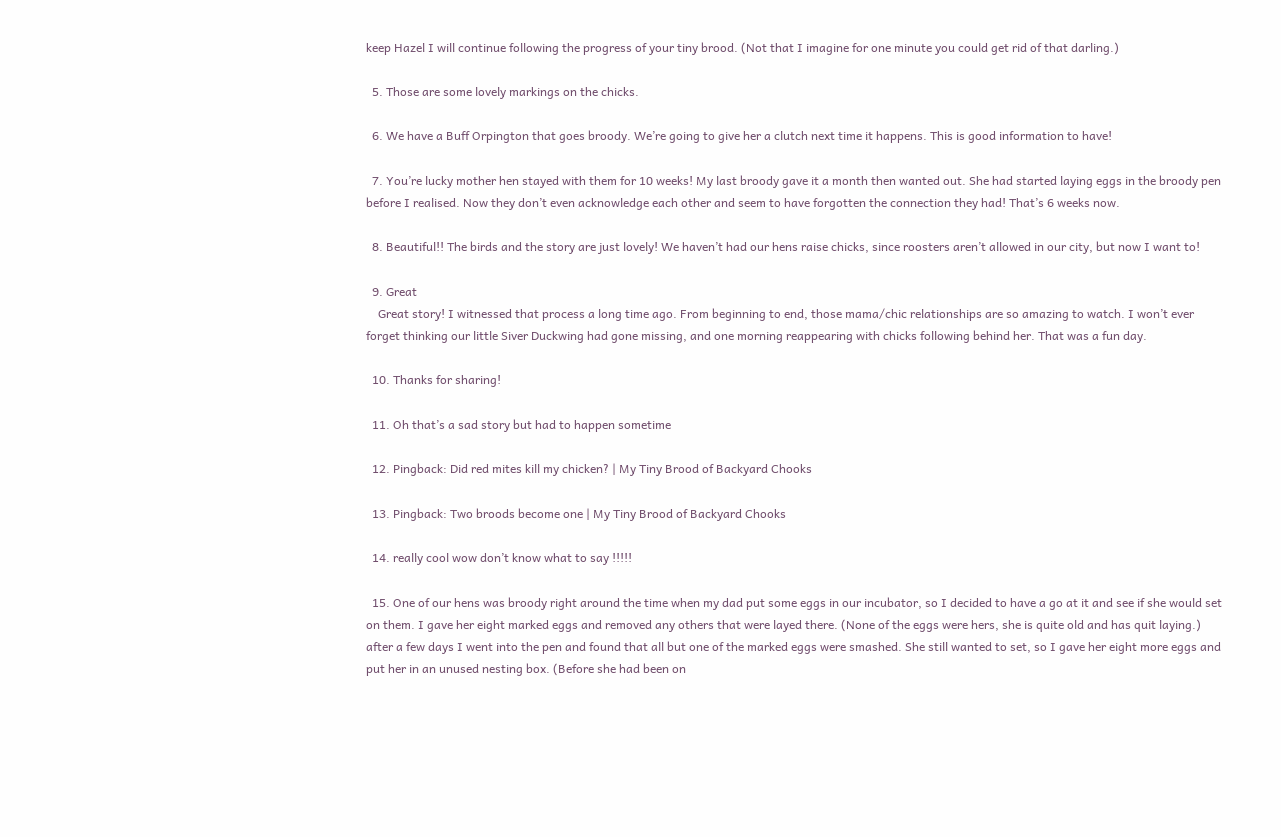keep Hazel I will continue following the progress of your tiny brood. (Not that I imagine for one minute you could get rid of that darling.)

  5. Those are some lovely markings on the chicks.

  6. We have a Buff Orpington that goes broody. We’re going to give her a clutch next time it happens. This is good information to have!

  7. You’re lucky mother hen stayed with them for 10 weeks! My last broody gave it a month then wanted out. She had started laying eggs in the broody pen before I realised. Now they don’t even acknowledge each other and seem to have forgotten the connection they had! That’s 6 weeks now.

  8. Beautiful!! The birds and the story are just lovely! We haven’t had our hens raise chicks, since roosters aren’t allowed in our city, but now I want to!

  9. Great
    Great story! I witnessed that process a long time ago. From beginning to end, those mama/chic relationships are so amazing to watch. I won’t ever forget thinking our little Siver Duckwing had gone missing, and one morning reappearing with chicks following behind her. That was a fun day.

  10. Thanks for sharing!

  11. Oh that’s a sad story but had to happen sometime

  12. Pingback: Did red mites kill my chicken? | My Tiny Brood of Backyard Chooks

  13. Pingback: Two broods become one | My Tiny Brood of Backyard Chooks

  14. really cool wow don’t know what to say !!!!!

  15. One of our hens was broody right around the time when my dad put some eggs in our incubator, so I decided to have a go at it and see if she would set on them. I gave her eight marked eggs and removed any others that were layed there. (None of the eggs were hers, she is quite old and has quit laying.) after a few days I went into the pen and found that all but one of the marked eggs were smashed. She still wanted to set, so I gave her eight more eggs and put her in an unused nesting box. (Before she had been on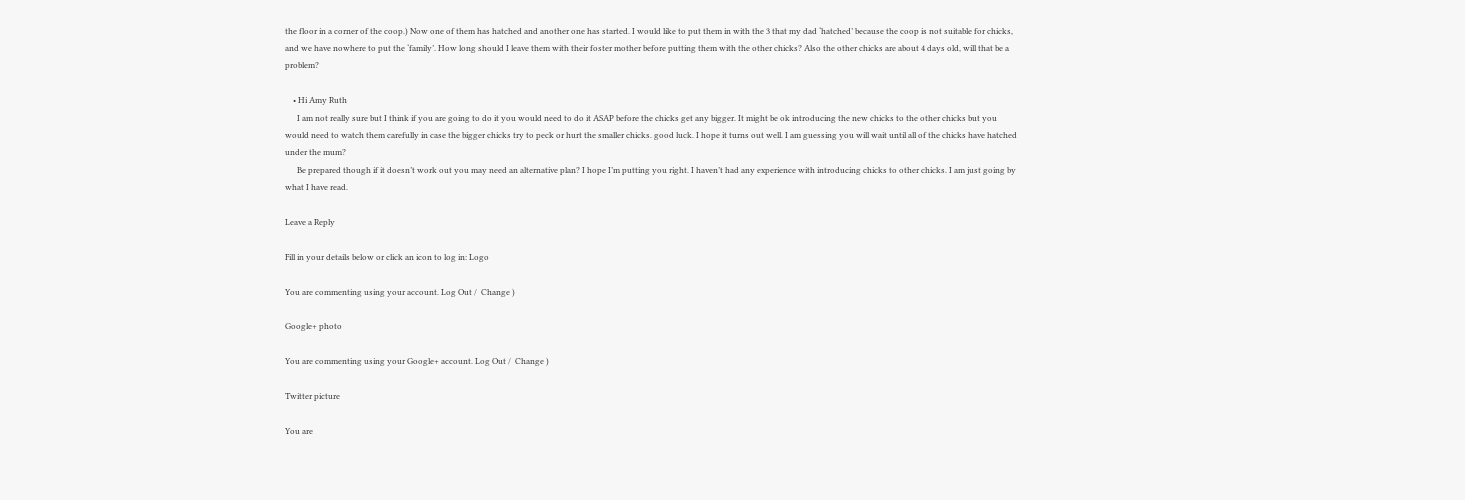the floor in a corner of the coop.) Now one of them has hatched and another one has started. I would like to put them in with the 3 that my dad ‘hatched’ because the coop is not suitable for chicks, and we have nowhere to put the ‘family’. How long should I leave them with their foster mother before putting them with the other chicks? Also the other chicks are about 4 days old, will that be a problem?

    • Hi Amy Ruth
      I am not really sure but I think if you are going to do it you would need to do it ASAP before the chicks get any bigger. It might be ok introducing the new chicks to the other chicks but you would need to watch them carefully in case the bigger chicks try to peck or hurt the smaller chicks. good luck. I hope it turns out well. I am guessing you will wait until all of the chicks have hatched under the mum?
      Be prepared though if it doesn’t work out you may need an alternative plan? I hope I’m putting you right. I haven’t had any experience with introducing chicks to other chicks. I am just going by what I have read.

Leave a Reply

Fill in your details below or click an icon to log in: Logo

You are commenting using your account. Log Out /  Change )

Google+ photo

You are commenting using your Google+ account. Log Out /  Change )

Twitter picture

You are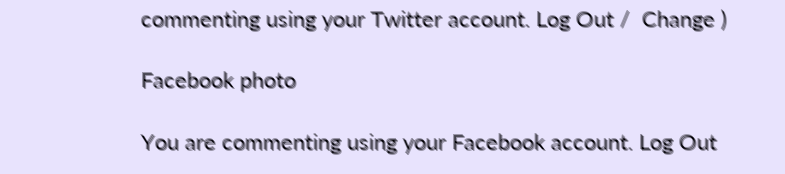commenting using your Twitter account. Log Out /  Change )

Facebook photo

You are commenting using your Facebook account. Log Out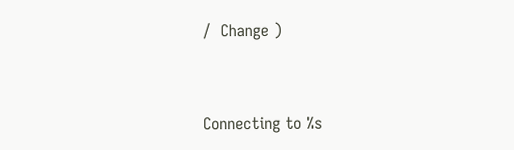/  Change )


Connecting to %s